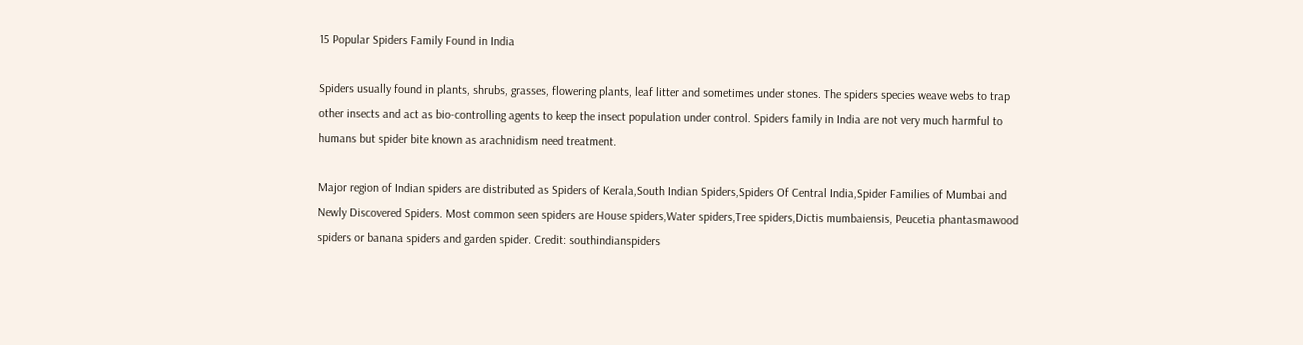15 Popular Spiders Family Found in India

Spiders usually found in plants, shrubs, grasses, flowering plants, leaf litter and sometimes under stones. The spiders species weave webs to trap other insects and act as bio-controlling agents to keep the insect population under control. Spiders family in India are not very much harmful to humans but spider bite known as arachnidism need treatment.

Major region of Indian spiders are distributed as Spiders of Kerala,South Indian Spiders,Spiders Of Central India,Spider Families of Mumbai and Newly Discovered Spiders. Most common seen spiders are House spiders,Water spiders,Tree spiders,Dictis mumbaiensis, Peucetia phantasmawood spiders or banana spiders and garden spider. Credit: southindianspiders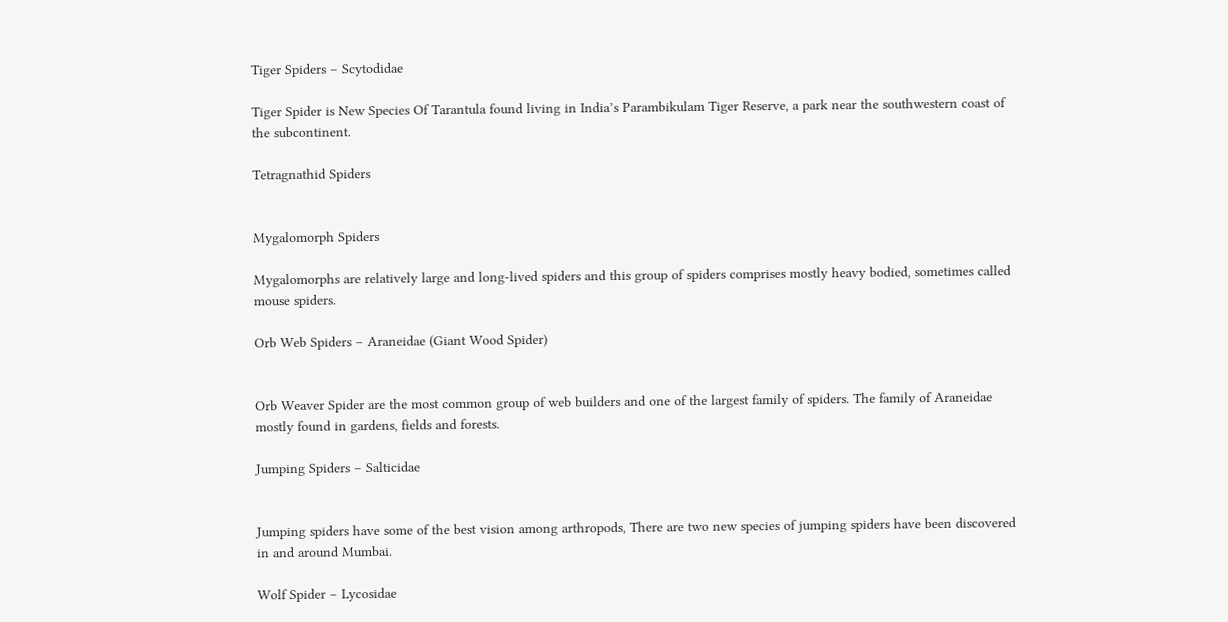Tiger Spiders – Scytodidae

Tiger Spider is New Species Of Tarantula found living in India’s Parambikulam Tiger Reserve, a park near the southwestern coast of the subcontinent.

Tetragnathid Spiders


Mygalomorph Spiders

Mygalomorphs are relatively large and long-lived spiders and this group of spiders comprises mostly heavy bodied, sometimes called mouse spiders.

Orb Web Spiders – Araneidae (Giant Wood Spider)


Orb Weaver Spider are the most common group of web builders and one of the largest family of spiders. The family of Araneidae mostly found in gardens, fields and forests.

Jumping Spiders – Salticidae


Jumping spiders have some of the best vision among arthropods, There are two new species of jumping spiders have been discovered in and around Mumbai.

Wolf Spider – Lycosidae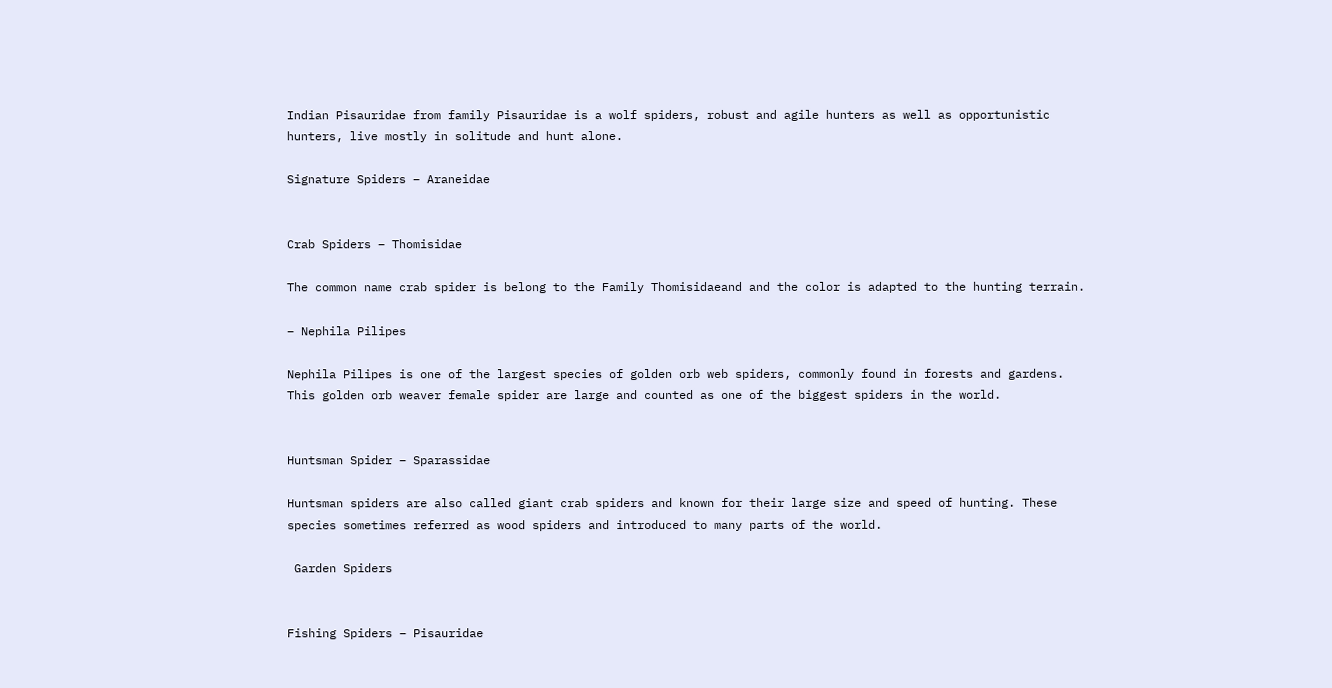Indian Pisauridae from family Pisauridae is a wolf spiders, robust and agile hunters as well as opportunistic hunters, live mostly in solitude and hunt alone.

Signature Spiders – Araneidae


Crab Spiders – Thomisidae

The common name crab spider is belong to the Family Thomisidaeand and the color is adapted to the hunting terrain.

– Nephila Pilipes

Nephila Pilipes is one of the largest species of golden orb web spiders, commonly found in forests and gardens. This golden orb weaver female spider are large and counted as one of the biggest spiders in the world.


Huntsman Spider – Sparassidae

Huntsman spiders are also called giant crab spiders and known for their large size and speed of hunting. These species sometimes referred as wood spiders and introduced to many parts of the world.

 Garden Spiders


Fishing Spiders – Pisauridae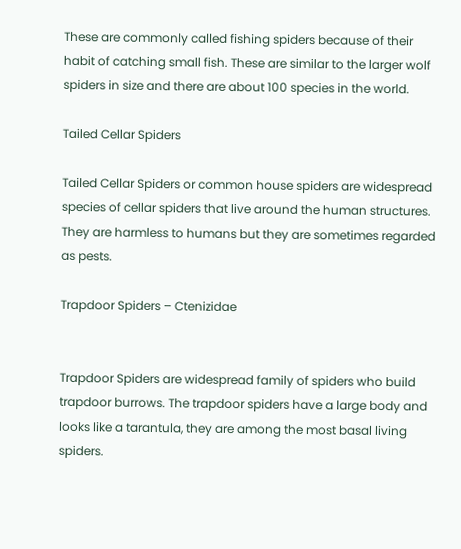These are commonly called fishing spiders because of their habit of catching small fish. These are similar to the larger wolf spiders in size and there are about 100 species in the world.

Tailed Cellar Spiders

Tailed Cellar Spiders or common house spiders are widespread species of cellar spiders that live around the human structures. They are harmless to humans but they are sometimes regarded as pests.

Trapdoor Spiders – Ctenizidae


Trapdoor Spiders are widespread family of spiders who build trapdoor burrows. The trapdoor spiders have a large body and looks like a tarantula, they are among the most basal living spiders.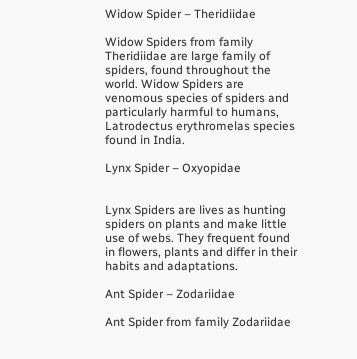Widow Spider – Theridiidae

Widow Spiders from family Theridiidae are large family of spiders, found throughout the world. Widow Spiders are venomous species of spiders and particularly harmful to humans, Latrodectus erythromelas species found in India.

Lynx Spider – Oxyopidae


Lynx Spiders are lives as hunting spiders on plants and make little use of webs. They frequent found in flowers, plants and differ in their habits and adaptations.

Ant Spider – Zodariidae

Ant Spider from family Zodariidae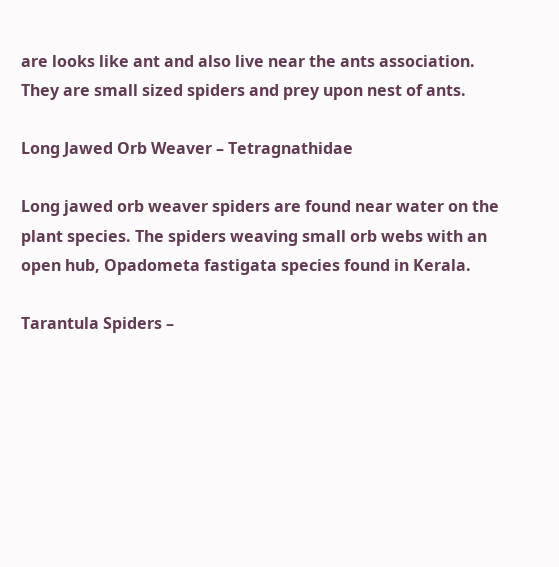are looks like ant and also live near the ants association. They are small sized spiders and prey upon nest of ants.

Long Jawed Orb Weaver – Tetragnathidae

Long jawed orb weaver spiders are found near water on the plant species. The spiders weaving small orb webs with an open hub, Opadometa fastigata species found in Kerala.

Tarantula Spiders –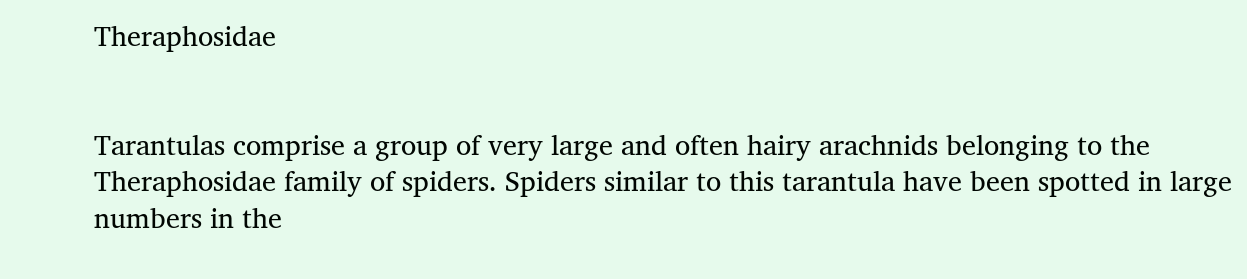Theraphosidae


Tarantulas comprise a group of very large and often hairy arachnids belonging to the Theraphosidae family of spiders. Spiders similar to this tarantula have been spotted in large numbers in the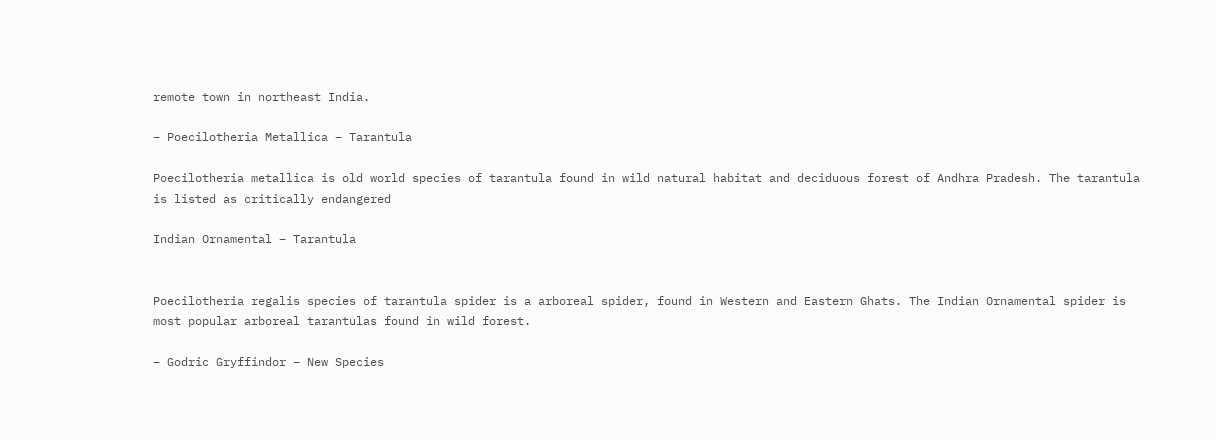remote town in northeast India.

– Poecilotheria Metallica – Tarantula

Poecilotheria metallica is old world species of tarantula found in wild natural habitat and deciduous forest of Andhra Pradesh. The tarantula is listed as critically endangered

Indian Ornamental – Tarantula


Poecilotheria regalis species of tarantula spider is a arboreal spider, found in Western and Eastern Ghats. The Indian Ornamental spider is most popular arboreal tarantulas found in wild forest.

– Godric Gryffindor – New Species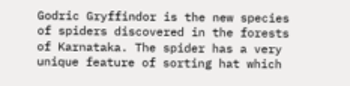Godric Gryffindor is the new species of spiders discovered in the forests of Karnataka. The spider has a very unique feature of sorting hat which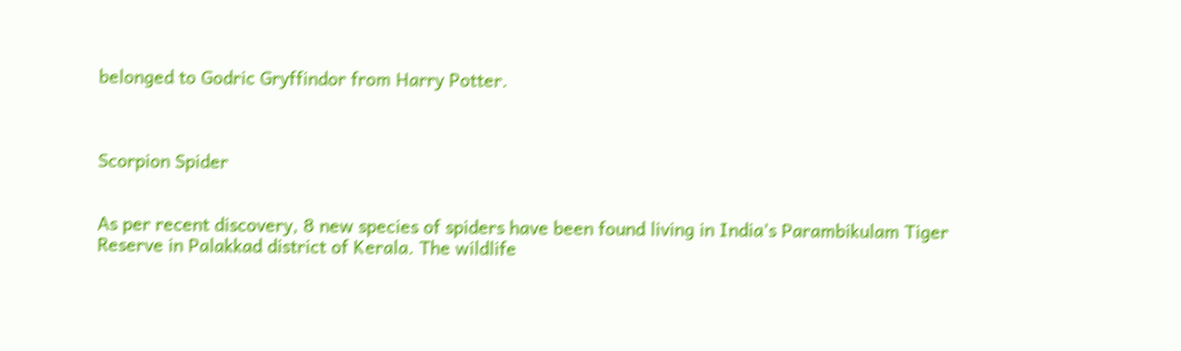belonged to Godric Gryffindor from Harry Potter.



Scorpion Spider


As per recent discovery, 8 new species of spiders have been found living in India’s Parambikulam Tiger Reserve in Palakkad district of Kerala. The wildlife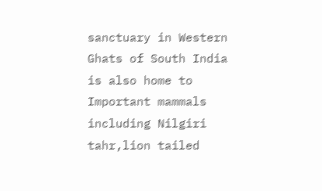sanctuary in Western Ghats of South India is also home to Important mammals including Nilgiri tahr,lion tailed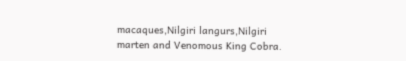macaques,Nilgiri langurs,Nilgiri marten and Venomous King Cobra.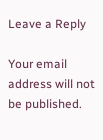Leave a Reply

Your email address will not be published.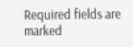Required fields are marked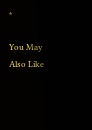*

You May Also Like